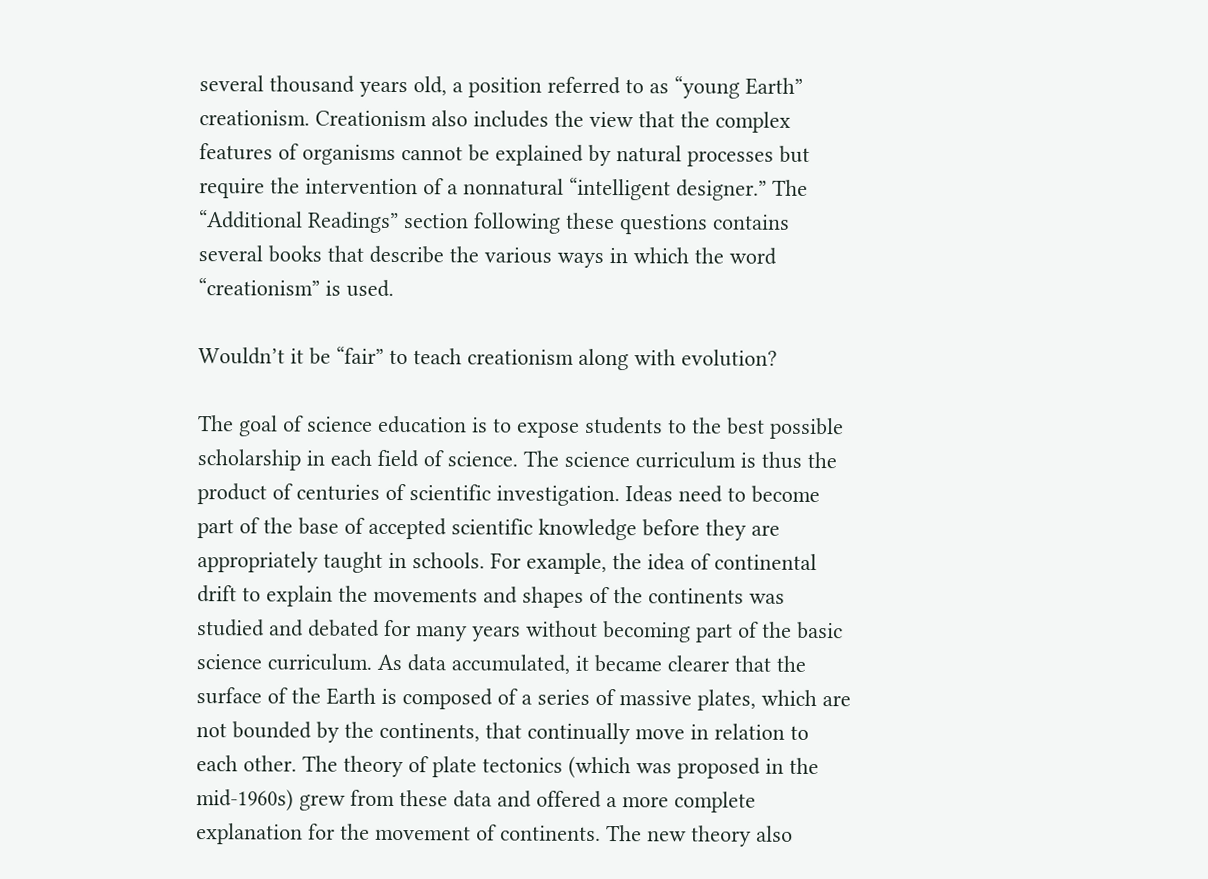several thousand years old, a position referred to as “young Earth” creationism. Creationism also includes the view that the complex features of organisms cannot be explained by natural processes but require the intervention of a nonnatural “intelligent designer.” The “Additional Readings” section following these questions contains several books that describe the various ways in which the word “creationism” is used.

Wouldn’t it be “fair” to teach creationism along with evolution?

The goal of science education is to expose students to the best possible scholarship in each field of science. The science curriculum is thus the product of centuries of scientific investigation. Ideas need to become part of the base of accepted scientific knowledge before they are appropriately taught in schools. For example, the idea of continental drift to explain the movements and shapes of the continents was studied and debated for many years without becoming part of the basic science curriculum. As data accumulated, it became clearer that the surface of the Earth is composed of a series of massive plates, which are not bounded by the continents, that continually move in relation to each other. The theory of plate tectonics (which was proposed in the mid-1960s) grew from these data and offered a more complete explanation for the movement of continents. The new theory also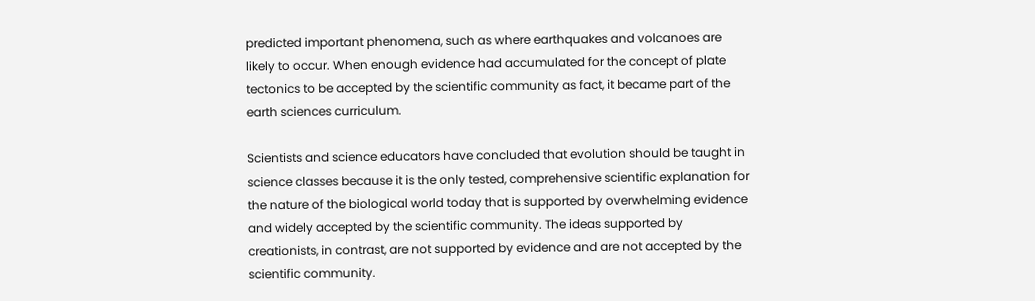predicted important phenomena, such as where earthquakes and volcanoes are likely to occur. When enough evidence had accumulated for the concept of plate tectonics to be accepted by the scientific community as fact, it became part of the earth sciences curriculum.

Scientists and science educators have concluded that evolution should be taught in science classes because it is the only tested, comprehensive scientific explanation for the nature of the biological world today that is supported by overwhelming evidence and widely accepted by the scientific community. The ideas supported by creationists, in contrast, are not supported by evidence and are not accepted by the scientific community.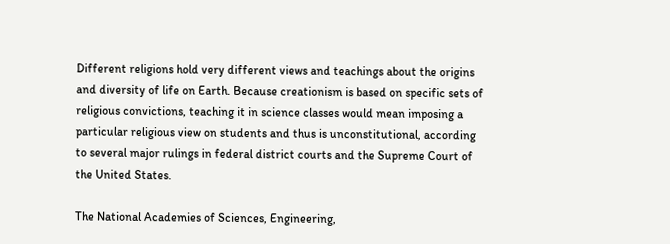Different religions hold very different views and teachings about the origins and diversity of life on Earth. Because creationism is based on specific sets of religious convictions, teaching it in science classes would mean imposing a particular religious view on students and thus is unconstitutional, according to several major rulings in federal district courts and the Supreme Court of the United States.

The National Academies of Sciences, Engineering,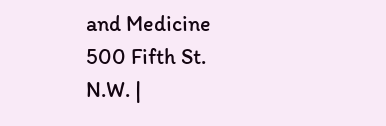and Medicine
500 Fifth St. N.W. |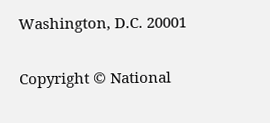Washington, D.C. 20001

Copyright © National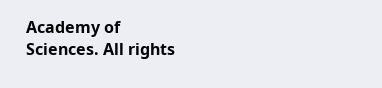Academy of Sciences. All rights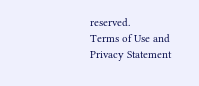reserved.
Terms of Use and Privacy Statement